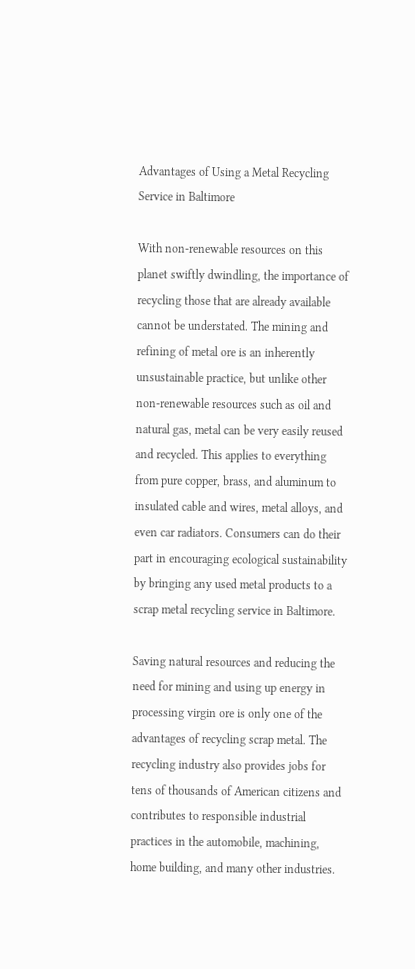Advantages of Using a Metal Recycling Service in Baltimore

With non-renewable resources on this planet swiftly dwindling, the importance of recycling those that are already available cannot be understated. The mining and refining of metal ore is an inherently unsustainable practice, but unlike other non-renewable resources such as oil and natural gas, metal can be very easily reused and recycled. This applies to everything from pure copper, brass, and aluminum to insulated cable and wires, metal alloys, and even car radiators. Consumers can do their part in encouraging ecological sustainability by bringing any used metal products to a scrap metal recycling service in Baltimore.

Saving natural resources and reducing the need for mining and using up energy in processing virgin ore is only one of the advantages of recycling scrap metal. The recycling industry also provides jobs for tens of thousands of American citizens and contributes to responsible industrial practices in the automobile, machining, home building, and many other industries.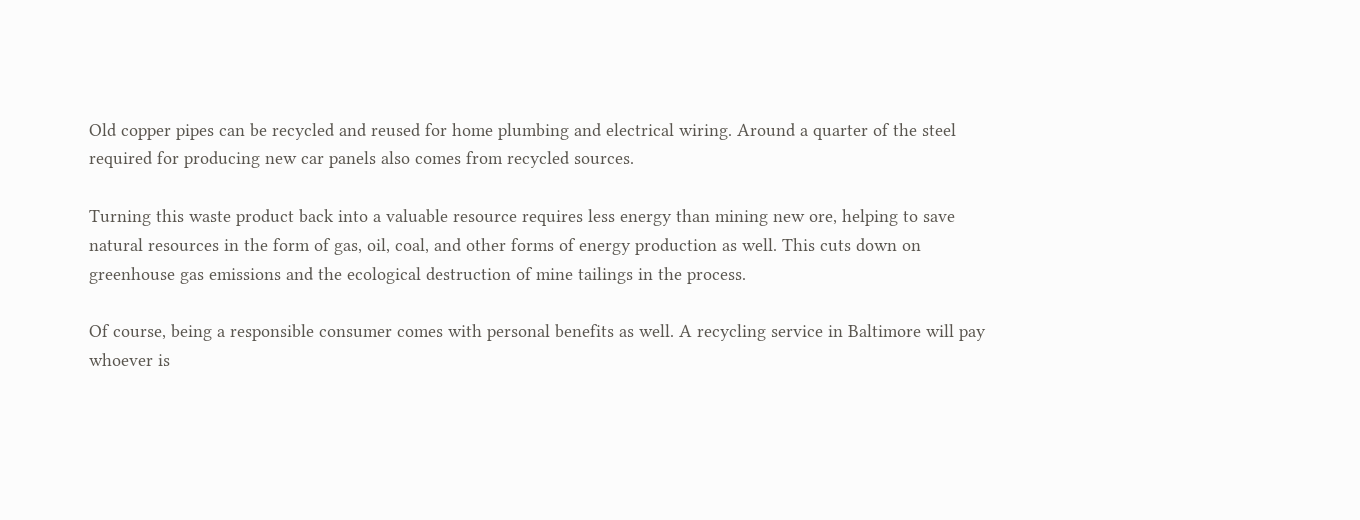Old copper pipes can be recycled and reused for home plumbing and electrical wiring. Around a quarter of the steel required for producing new car panels also comes from recycled sources.

Turning this waste product back into a valuable resource requires less energy than mining new ore, helping to save natural resources in the form of gas, oil, coal, and other forms of energy production as well. This cuts down on greenhouse gas emissions and the ecological destruction of mine tailings in the process.

Of course, being a responsible consumer comes with personal benefits as well. A recycling service in Baltimore will pay whoever is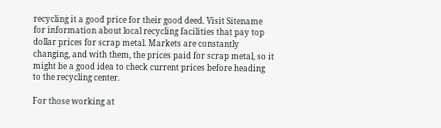recycling it a good price for their good deed. Visit Sitename for information about local recycling facilities that pay top dollar prices for scrap metal. Markets are constantly changing, and with them, the prices paid for scrap metal, so it might be a good idea to check current prices before heading to the recycling center.

For those working at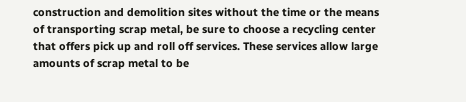construction and demolition sites without the time or the means of transporting scrap metal, be sure to choose a recycling center that offers pick up and roll off services. These services allow large amounts of scrap metal to be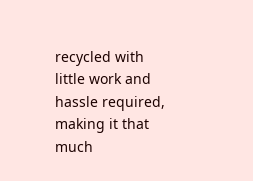recycled with little work and hassle required, making it that much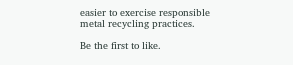easier to exercise responsible metal recycling practices.

Be the first to like.